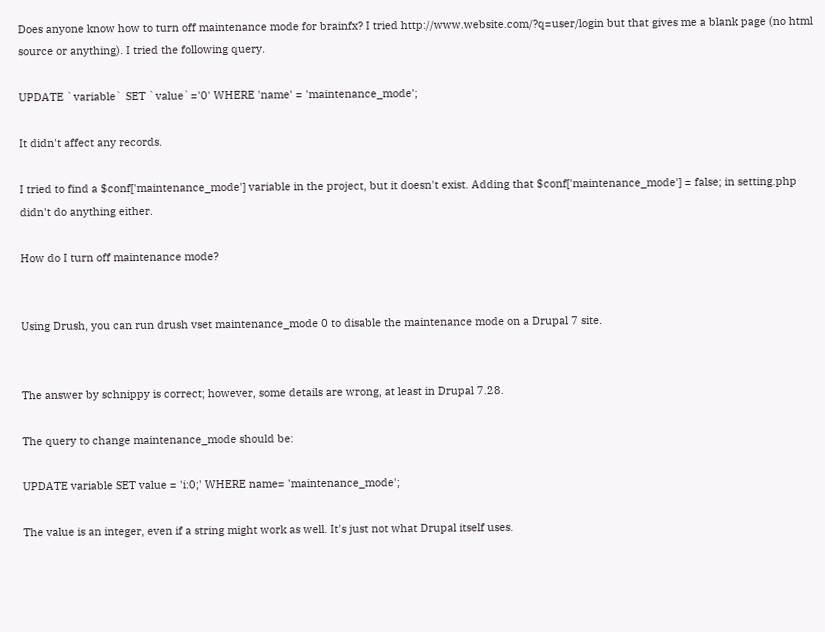Does anyone know how to turn off maintenance mode for brainfx? I tried http://www.website.com/?q=user/login but that gives me a blank page (no html source or anything). I tried the following query.

UPDATE `variable` SET `value`='0' WHERE 'name' = 'maintenance_mode';

It didn't affect any records.

I tried to find a $conf['maintenance_mode'] variable in the project, but it doesn't exist. Adding that $conf['maintenance_mode'] = false; in setting.php didn't do anything either.

How do I turn off maintenance mode?


Using Drush, you can run drush vset maintenance_mode 0 to disable the maintenance mode on a Drupal 7 site.


The answer by schnippy is correct; however, some details are wrong, at least in Drupal 7.28.

The query to change maintenance_mode should be:

UPDATE variable SET value = 'i:0;' WHERE name= 'maintenance_mode';

The value is an integer, even if a string might work as well. It's just not what Drupal itself uses.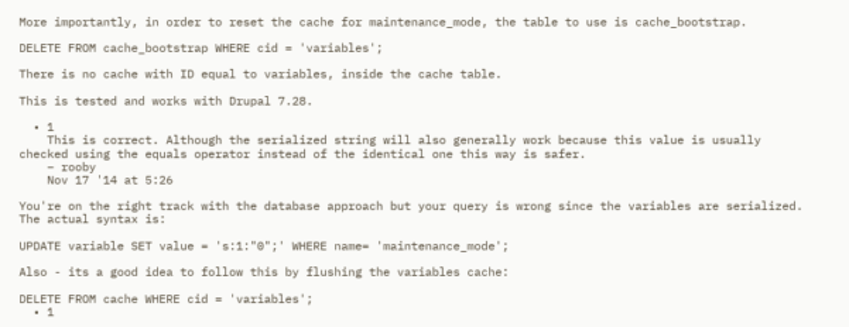More importantly, in order to reset the cache for maintenance_mode, the table to use is cache_bootstrap.

DELETE FROM cache_bootstrap WHERE cid = 'variables';

There is no cache with ID equal to variables, inside the cache table.

This is tested and works with Drupal 7.28.

  • 1
    This is correct. Although the serialized string will also generally work because this value is usually checked using the equals operator instead of the identical one this way is safer.
    – rooby
    Nov 17 '14 at 5:26

You're on the right track with the database approach but your query is wrong since the variables are serialized. The actual syntax is:

UPDATE variable SET value = 's:1:"0";' WHERE name= 'maintenance_mode';

Also - its a good idea to follow this by flushing the variables cache:

DELETE FROM cache WHERE cid = 'variables';
  • 1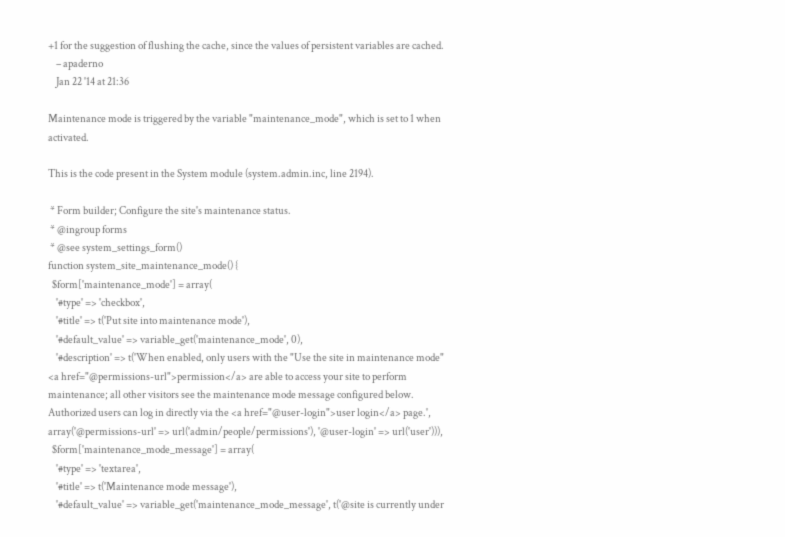+1 for the suggestion of flushing the cache, since the values of persistent variables are cached.
    – apaderno
    Jan 22 '14 at 21:36

Maintenance mode is triggered by the variable "maintenance_mode", which is set to 1 when activated.

This is the code present in the System module (system.admin.inc, line 2194).

 * Form builder; Configure the site's maintenance status.
 * @ingroup forms
 * @see system_settings_form()
function system_site_maintenance_mode() {
  $form['maintenance_mode'] = array(
    '#type' => 'checkbox',
    '#title' => t('Put site into maintenance mode'),
    '#default_value' => variable_get('maintenance_mode', 0),
    '#description' => t('When enabled, only users with the "Use the site in maintenance mode" <a href="@permissions-url">permission</a> are able to access your site to perform maintenance; all other visitors see the maintenance mode message configured below. Authorized users can log in directly via the <a href="@user-login">user login</a> page.', array('@permissions-url' => url('admin/people/permissions'), '@user-login' => url('user'))),
  $form['maintenance_mode_message'] = array(
    '#type' => 'textarea',
    '#title' => t('Maintenance mode message'),
    '#default_value' => variable_get('maintenance_mode_message', t('@site is currently under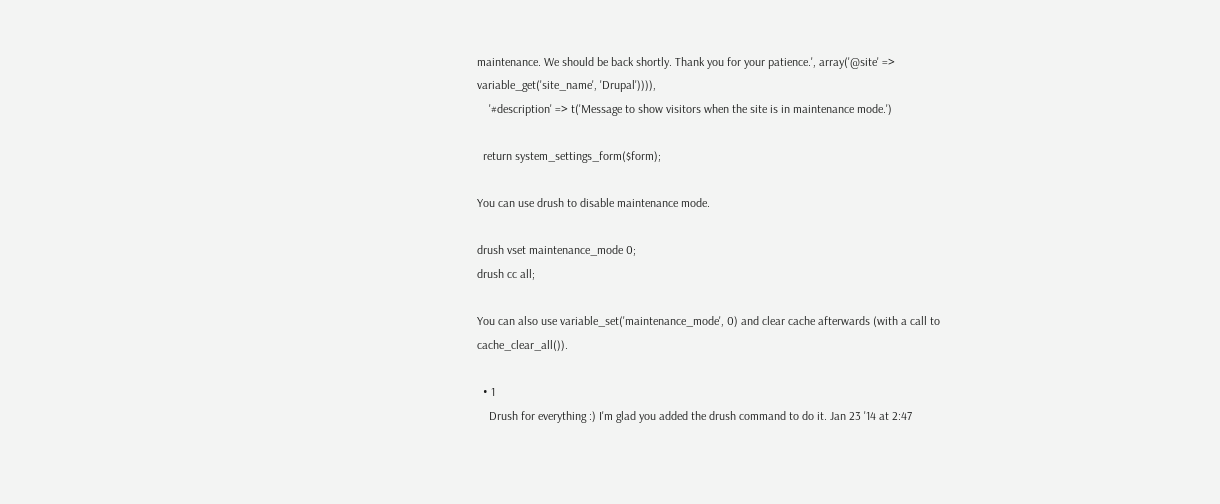maintenance. We should be back shortly. Thank you for your patience.', array('@site' => variable_get('site_name', 'Drupal')))),
    '#description' => t('Message to show visitors when the site is in maintenance mode.')

  return system_settings_form($form);

You can use drush to disable maintenance mode.

drush vset maintenance_mode 0;
drush cc all;

You can also use variable_set('maintenance_mode', 0) and clear cache afterwards (with a call to cache_clear_all()).

  • 1
    Drush for everything :) I'm glad you added the drush command to do it. Jan 23 '14 at 2:47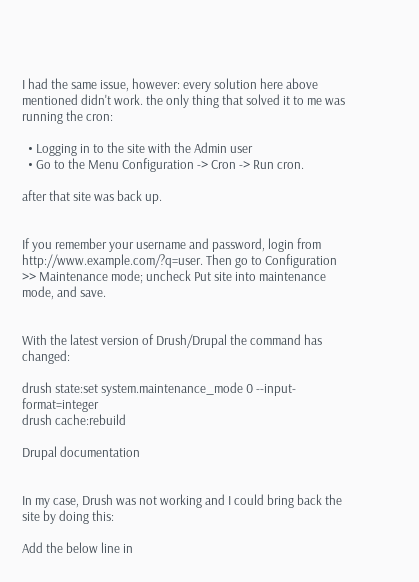I had the same issue, however: every solution here above mentioned didn't work. the only thing that solved it to me was running the cron:

  • Logging in to the site with the Admin user
  • Go to the Menu Configuration -> Cron -> Run cron.

after that site was back up.


If you remember your username and password, login from http://www.example.com/?q=user. Then go to Configuration >> Maintenance mode; uncheck Put site into maintenance mode, and save.


With the latest version of Drush/Drupal the command has changed:

drush state:set system.maintenance_mode 0 --input-format=integer
drush cache:rebuild

Drupal documentation


In my case, Drush was not working and I could bring back the site by doing this:

Add the below line in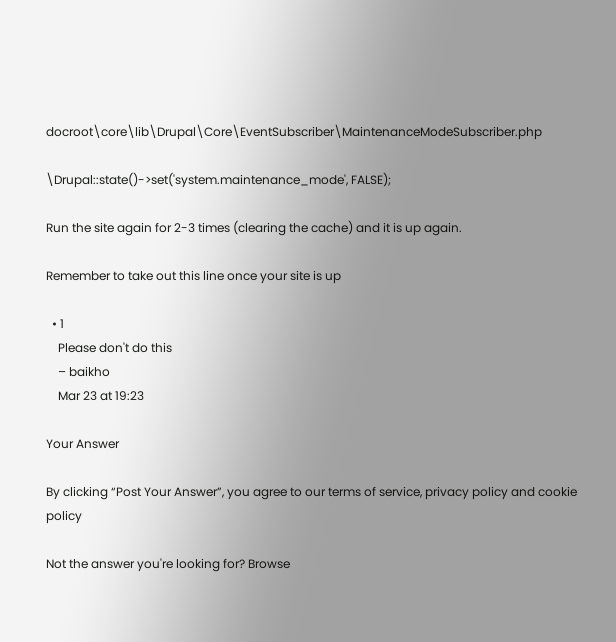docroot\core\lib\Drupal\Core\EventSubscriber\MaintenanceModeSubscriber.php

\Drupal::state()->set('system.maintenance_mode', FALSE);

Run the site again for 2-3 times (clearing the cache) and it is up again.

Remember to take out this line once your site is up

  • 1
    Please don't do this
    – baikho
    Mar 23 at 19:23

Your Answer

By clicking “Post Your Answer”, you agree to our terms of service, privacy policy and cookie policy

Not the answer you're looking for? Browse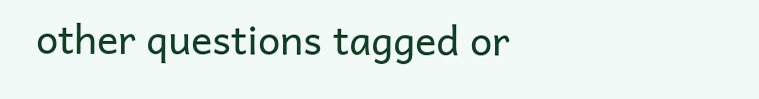other questions tagged or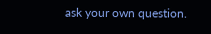ask your own question.